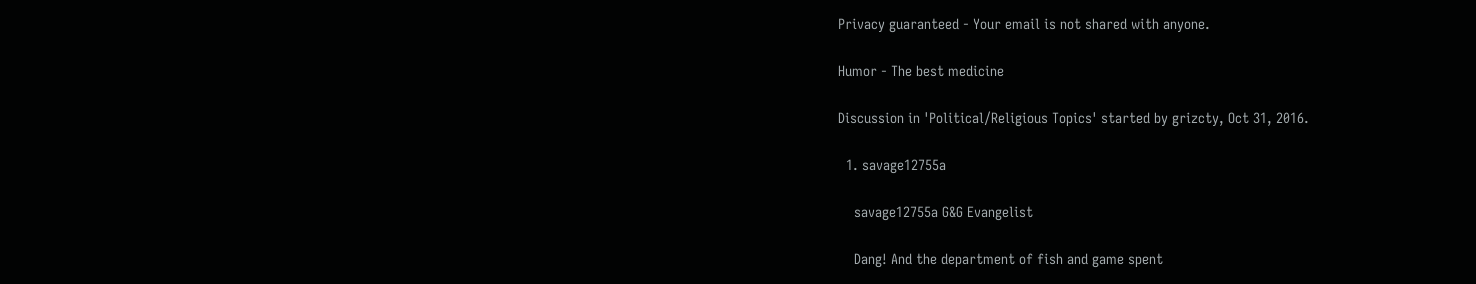Privacy guaranteed - Your email is not shared with anyone.

Humor - The best medicine

Discussion in 'Political/Religious Topics' started by grizcty, Oct 31, 2016.

  1. savage12755a

    savage12755a G&G Evangelist

    Dang! And the department of fish and game spent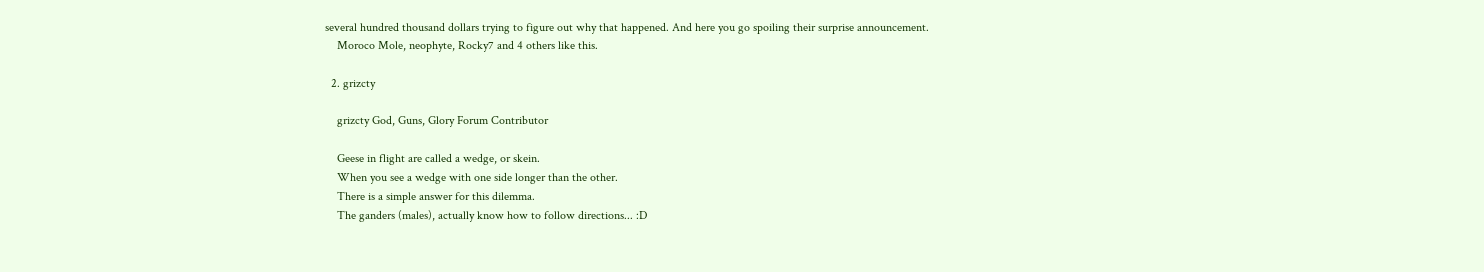several hundred thousand dollars trying to figure out why that happened. And here you go spoiling their surprise announcement.
    Moroco Mole, neophyte, Rocky7 and 4 others like this.

  2. grizcty

    grizcty God, Guns, Glory Forum Contributor

    Geese in flight are called a wedge, or skein.
    When you see a wedge with one side longer than the other.
    There is a simple answer for this dilemma.
    The ganders (males), actually know how to follow directions... :D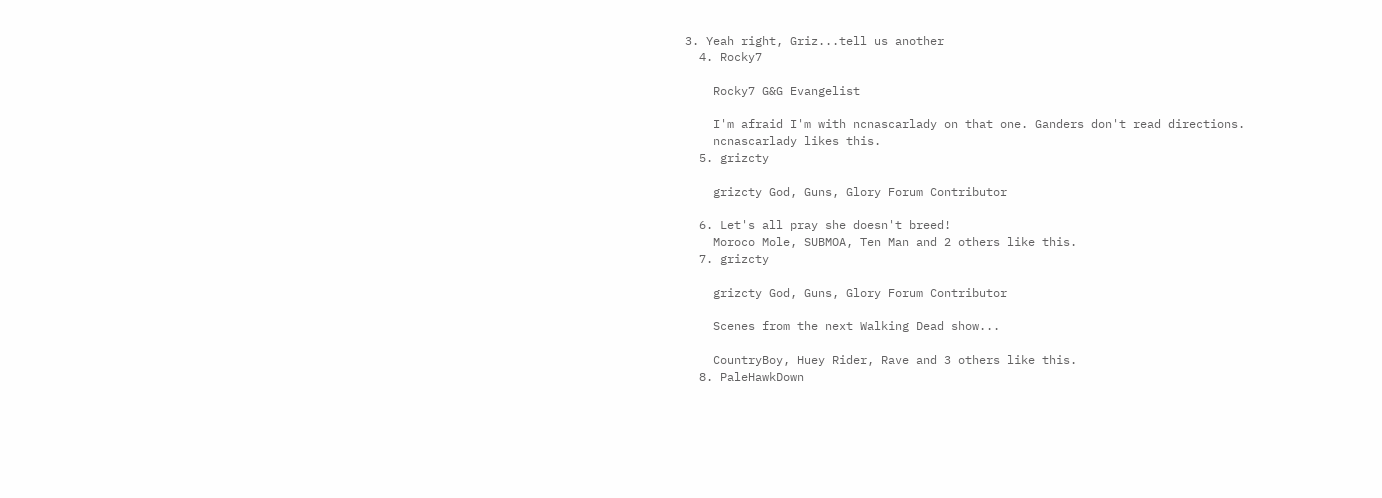3. Yeah right, Griz...tell us another
  4. Rocky7

    Rocky7 G&G Evangelist

    I'm afraid I'm with ncnascarlady on that one. Ganders don't read directions.
    ncnascarlady likes this.
  5. grizcty

    grizcty God, Guns, Glory Forum Contributor

  6. Let's all pray she doesn't breed!
    Moroco Mole, SUBMOA, Ten Man and 2 others like this.
  7. grizcty

    grizcty God, Guns, Glory Forum Contributor

    Scenes from the next Walking Dead show...

    CountryBoy, Huey Rider, Rave and 3 others like this.
  8. PaleHawkDown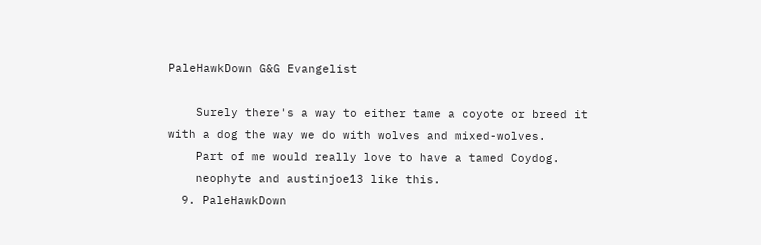PaleHawkDown G&G Evangelist

    Surely there's a way to either tame a coyote or breed it with a dog the way we do with wolves and mixed-wolves.
    Part of me would really love to have a tamed Coydog.
    neophyte and austinjoe13 like this.
  9. PaleHawkDown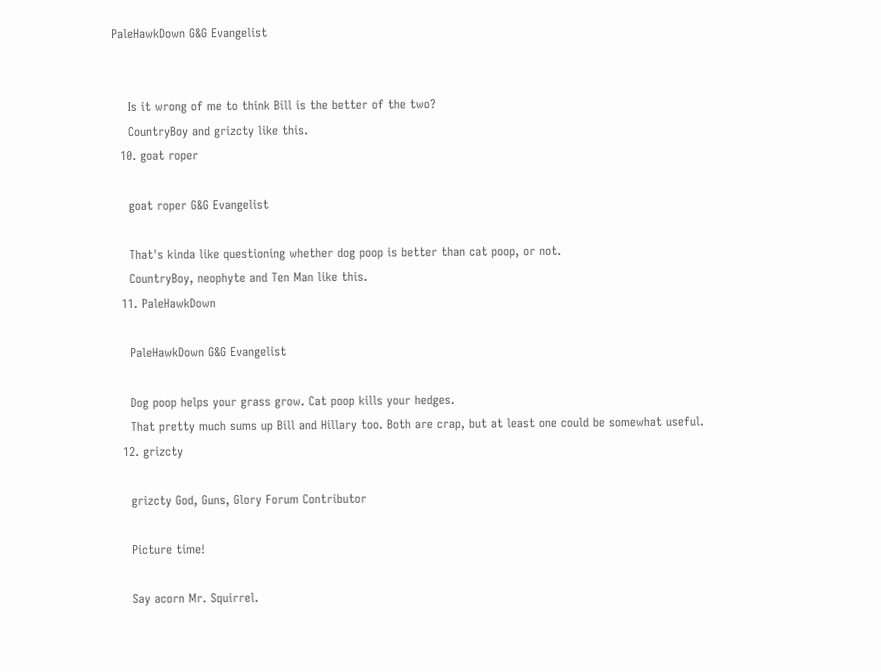PaleHawkDown G&G Evangelist


    Is it wrong of me to think Bill is the better of the two?
    CountryBoy and grizcty like this.
  10. goat roper

    goat roper G&G Evangelist

    That's kinda like questioning whether dog poop is better than cat poop, or not.
    CountryBoy, neophyte and Ten Man like this.
  11. PaleHawkDown

    PaleHawkDown G&G Evangelist

    Dog poop helps your grass grow. Cat poop kills your hedges.
    That pretty much sums up Bill and Hillary too. Both are crap, but at least one could be somewhat useful.
  12. grizcty

    grizcty God, Guns, Glory Forum Contributor

    Picture time!

    Say acorn Mr. Squirrel.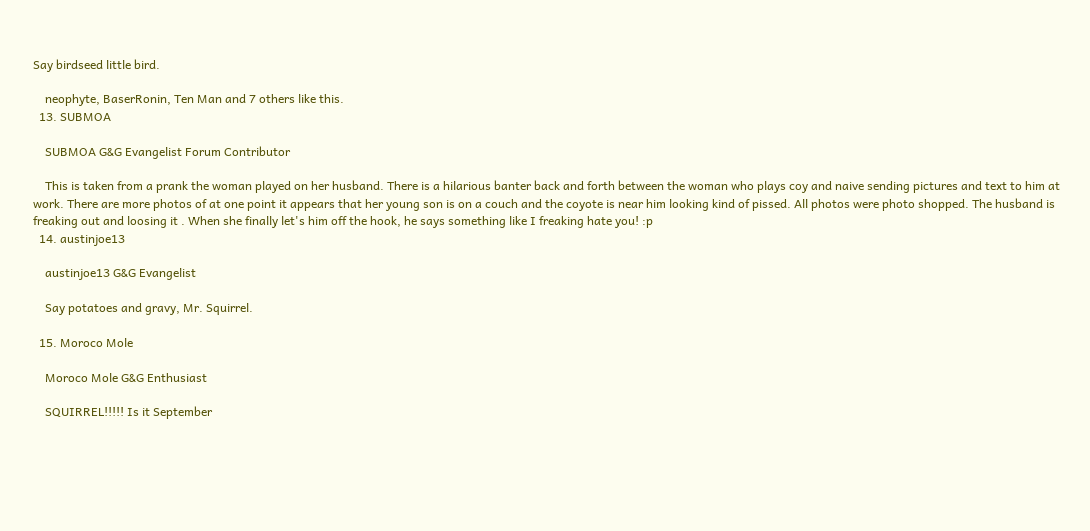Say birdseed little bird.

    neophyte, BaserRonin, Ten Man and 7 others like this.
  13. SUBMOA

    SUBMOA G&G Evangelist Forum Contributor

    This is taken from a prank the woman played on her husband. There is a hilarious banter back and forth between the woman who plays coy and naive sending pictures and text to him at work. There are more photos of at one point it appears that her young son is on a couch and the coyote is near him looking kind of pissed. All photos were photo shopped. The husband is freaking out and loosing it . When she finally let's him off the hook, he says something like I freaking hate you! :p
  14. austinjoe13

    austinjoe13 G&G Evangelist

    Say potatoes and gravy, Mr. Squirrel.

  15. Moroco Mole

    Moroco Mole G&G Enthusiast

    SQUIRREL!!!!! Is it September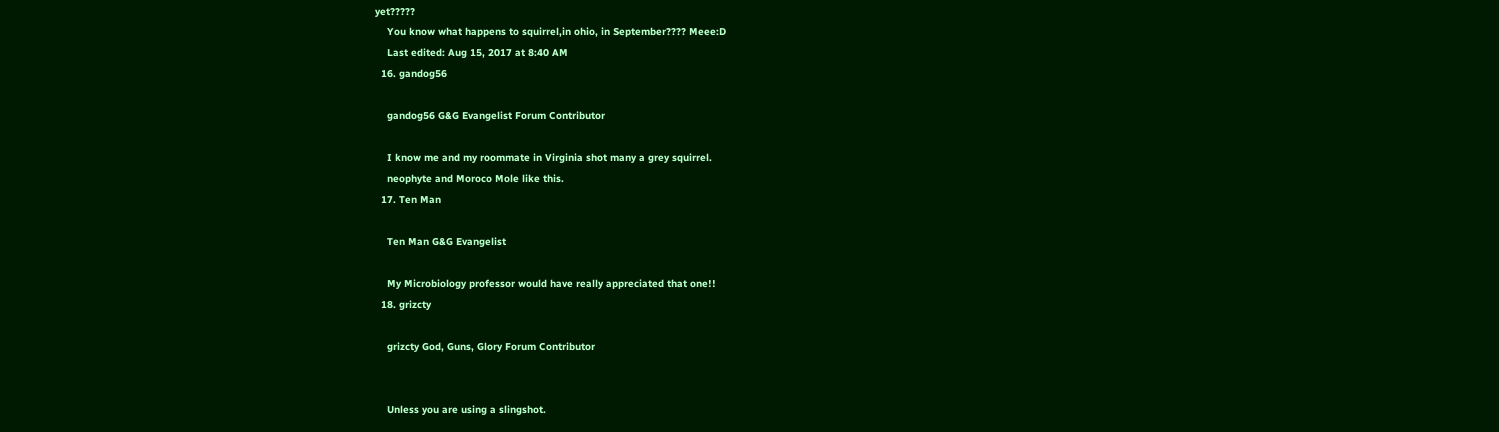yet?????
    You know what happens to squirrel,in ohio, in September???? Meee:D
    Last edited: Aug 15, 2017 at 8:40 AM
  16. gandog56

    gandog56 G&G Evangelist Forum Contributor

    I know me and my roommate in Virginia shot many a grey squirrel.
    neophyte and Moroco Mole like this.
  17. Ten Man

    Ten Man G&G Evangelist

    My Microbiology professor would have really appreciated that one!!
  18. grizcty

    grizcty God, Guns, Glory Forum Contributor


    Unless you are using a slingshot.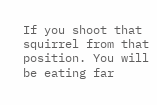If you shoot that squirrel from that position. You will be eating far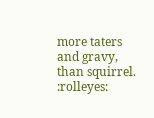more taters and gravy, than squirrel. :rolleyes: